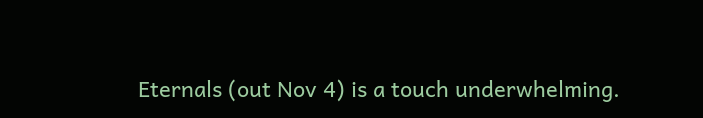Eternals (out Nov 4) is a touch underwhelming.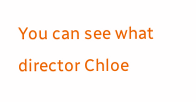You can see what director Chloe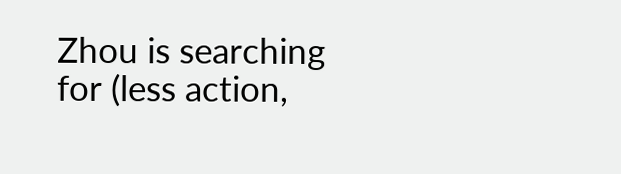Zhou is searching for (less action,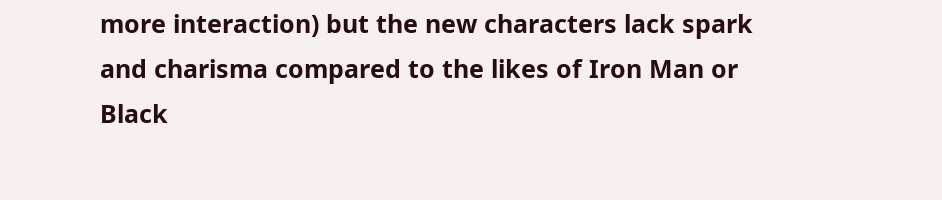more interaction) but the new characters lack spark and charisma compared to the likes of Iron Man or Black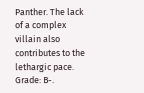Panther. The lack of a complex villain also contributes to the lethargic pace. Grade: B-.